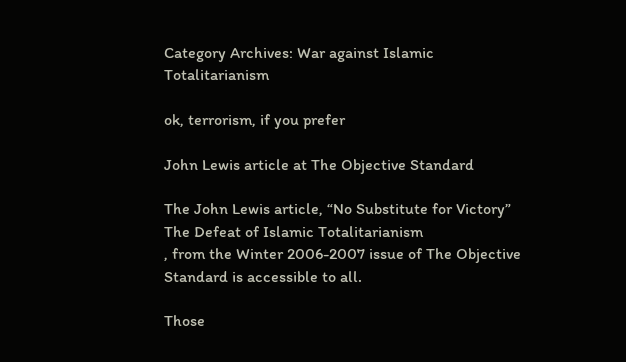Category Archives: War against Islamic Totalitarianism

ok, terrorism, if you prefer

John Lewis article at The Objective Standard

The John Lewis article, “No Substitute for Victory”
The Defeat of Islamic Totalitarianism
, from the Winter 2006-2007 issue of The Objective Standard is accessible to all.

Those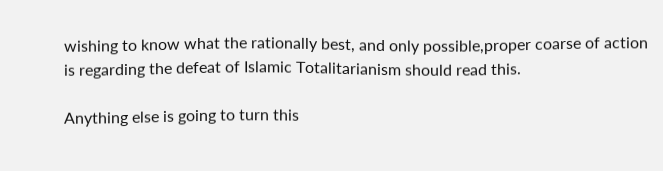wishing to know what the rationally best, and only possible,proper coarse of action is regarding the defeat of Islamic Totalitarianism should read this.

Anything else is going to turn this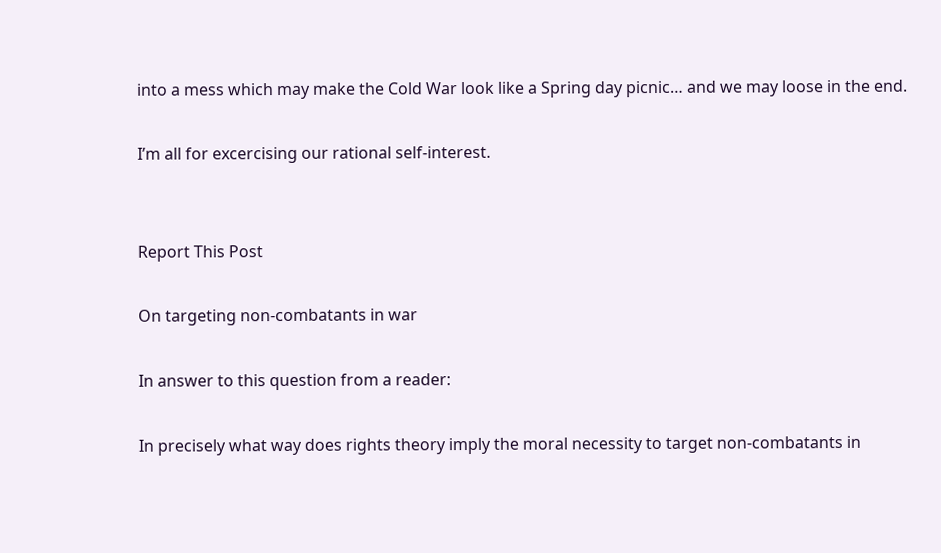into a mess which may make the Cold War look like a Spring day picnic… and we may loose in the end.

I’m all for excercising our rational self-interest.


Report This Post

On targeting non-combatants in war

In answer to this question from a reader:

In precisely what way does rights theory imply the moral necessity to target non-combatants in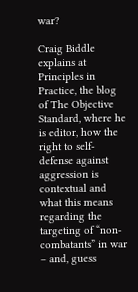war?

Craig Biddle explains at Principles in Practice, the blog of The Objective Standard, where he is editor, how the right to self-defense against aggression is contextual and what this means regarding the targeting of “non-combatants” in war – and, guess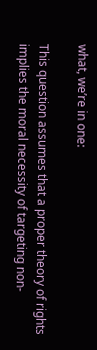what, we’re in one:

This question assumes that a proper theory of rights implies the moral necessity of targeting non-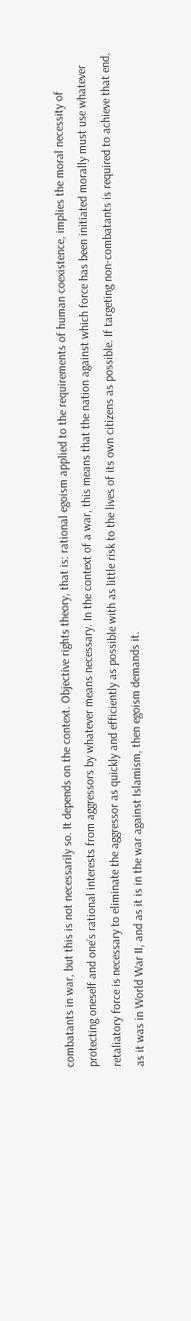combatants in war, but this is not necessarily so. It depends on the context. Objective rights theory, that is: rational egoism applied to the requirements of human coexistence, implies the moral necessity of protecting oneself and one’s rational interests from aggressors by whatever means necessary. In the context of a war, this means that the nation against which force has been initiated morally must use whatever retaliatory force is necessary to eliminate the aggressor as quickly and efficiently as possible with as little risk to the lives of its own citizens as possible. If targeting non-combatants is required to achieve that end, as it was in World War II, and as it is in the war against Islamism, then egoism demands it.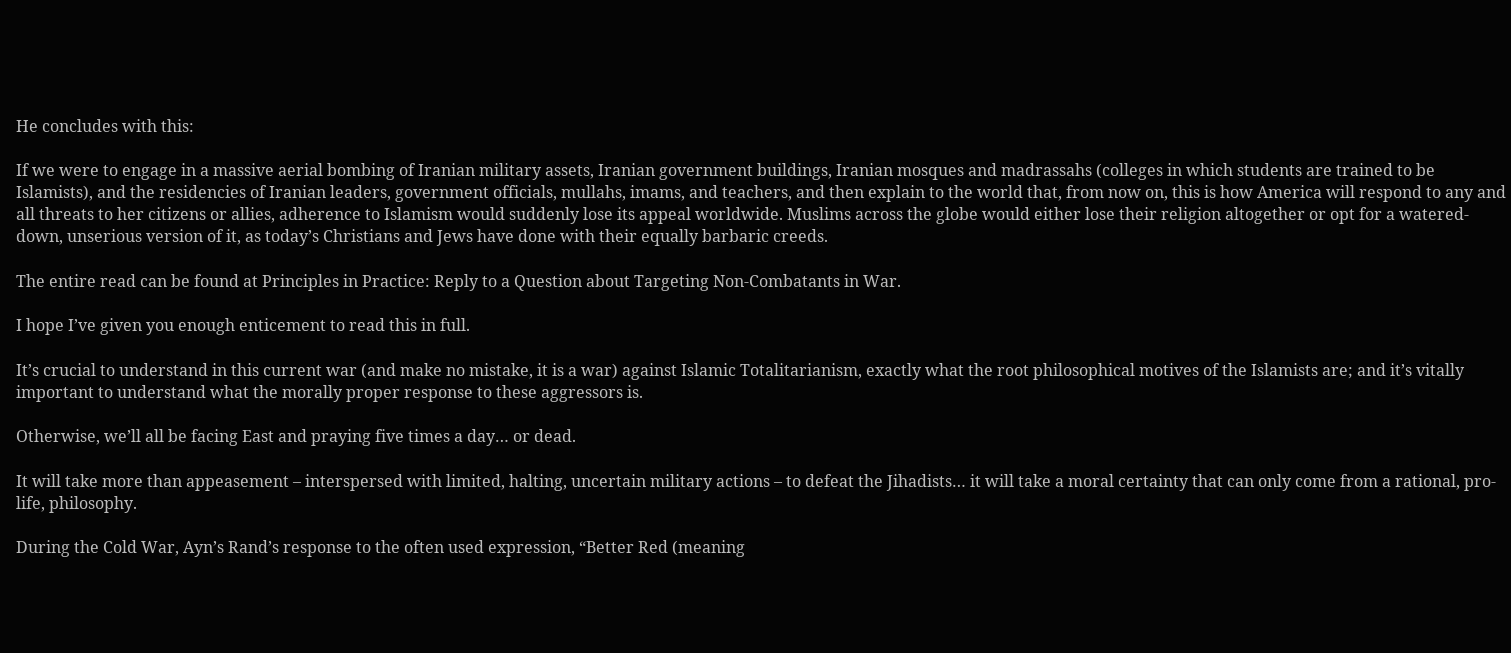He concludes with this:

If we were to engage in a massive aerial bombing of Iranian military assets, Iranian government buildings, Iranian mosques and madrassahs (colleges in which students are trained to be Islamists), and the residencies of Iranian leaders, government officials, mullahs, imams, and teachers, and then explain to the world that, from now on, this is how America will respond to any and all threats to her citizens or allies, adherence to Islamism would suddenly lose its appeal worldwide. Muslims across the globe would either lose their religion altogether or opt for a watered-down, unserious version of it, as today’s Christians and Jews have done with their equally barbaric creeds.

The entire read can be found at Principles in Practice: Reply to a Question about Targeting Non-Combatants in War.

I hope I’ve given you enough enticement to read this in full.

It’s crucial to understand in this current war (and make no mistake, it is a war) against Islamic Totalitarianism, exactly what the root philosophical motives of the Islamists are; and it’s vitally important to understand what the morally proper response to these aggressors is.

Otherwise, we’ll all be facing East and praying five times a day… or dead.

It will take more than appeasement – interspersed with limited, halting, uncertain military actions – to defeat the Jihadists… it will take a moral certainty that can only come from a rational, pro-life, philosophy.

During the Cold War, Ayn’s Rand’s response to the often used expression, “Better Red (meaning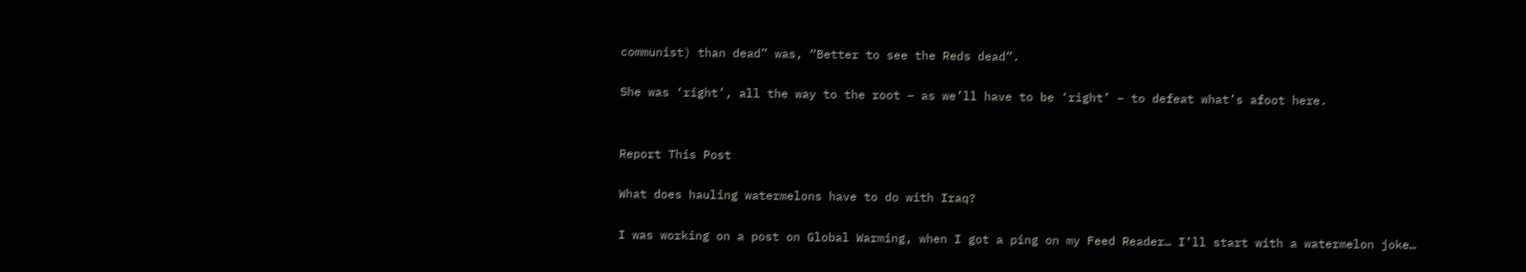communist) than dead” was, “Better to see the Reds dead”.

She was ‘right’, all the way to the root – as we’ll have to be ‘right’ – to defeat what’s afoot here.


Report This Post

What does hauling watermelons have to do with Iraq?

I was working on a post on Global Warming, when I got a ping on my Feed Reader… I’ll start with a watermelon joke…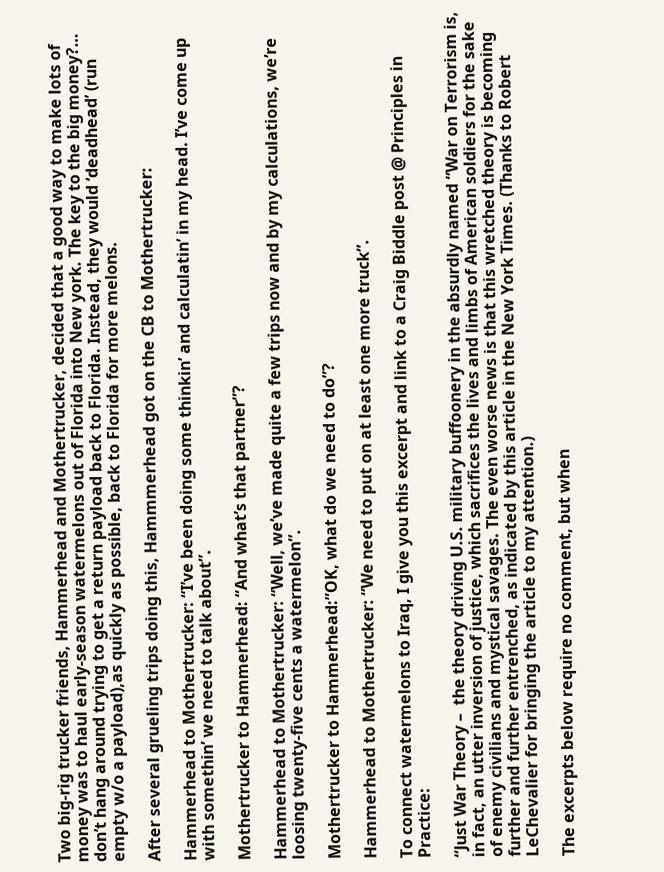Two big-rig trucker friends, Hammerhead and Mothertrucker, decided that a good way to make lots of money was to haul early-season watermelons out of Florida into New york. The key to the big money?… don’t hang around trying to get a return payload back to Florida. Instead, they would ‘deadhead’ (run empty w/o a payload),as quickly as possible, back to Florida for more melons.

After several grueling trips doing this, Hammmerhead got on the CB to Mothertrucker:

Hammerhead to Mothertrucker: “I’ve been doing some thinkin’ and calculatin’ in my head. I’ve come up with somethin’ we need to talk about”.

Mothertrucker to Hammerhead: “And what’s that partner”?

Hammerhead to Mothertrucker: “Well, we’ve made quite a few trips now and by my calculations, we’re loosing twenty-five cents a watermelon”.

Mothertrucker to Hammerhead:”OK, what do we need to do”?

Hammerhead to Mothertrucker: “We need to put on at least one more truck”.

To connect watermelons to Iraq, I give you this excerpt and link to a Craig Biddle post @ Principles in Practice:

“Just War Theory –  the theory driving U.S. military buffoonery in the absurdly named “War on Terrorism is, in fact, an utter inversion of justice, which sacrifices the lives and limbs of American soldiers for the sake of enemy civilians and mystical savages. The even worse news is that this wretched theory is becoming further and further entrenched, as indicated by this article in the New York Times. (Thanks to Robert LeChevalier for bringing the article to my attention.)

The excerpts below require no comment, but when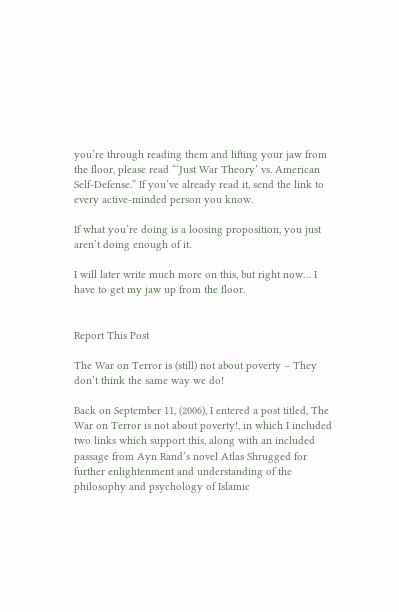you’re through reading them and lifting your jaw from the floor, please read “‘Just War Theory’ vs. American Self-Defense.” If you’ve already read it, send the link to every active-minded person you know.

If what you’re doing is a loosing proposition, you just aren’t doing enough of it.

I will later write much more on this, but right now… I have to get my jaw up from the floor.


Report This Post

The War on Terror is (still) not about poverty – They don’t think the same way we do!

Back on September 11, (2006), I entered a post titled, The War on Terror is not about poverty!, in which I included two links which support this, along with an included passage from Ayn Rand’s novel Atlas Shrugged for further enlightenment and understanding of the philosophy and psychology of Islamic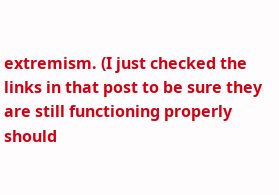extremism. (I just checked the links in that post to be sure they are still functioning properly should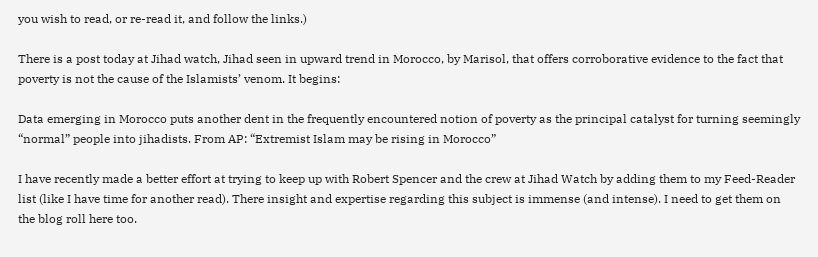you wish to read, or re-read it, and follow the links.)

There is a post today at Jihad watch, Jihad seen in upward trend in Morocco, by Marisol, that offers corroborative evidence to the fact that poverty is not the cause of the Islamists’ venom. It begins:

Data emerging in Morocco puts another dent in the frequently encountered notion of poverty as the principal catalyst for turning seemingly “normal” people into jihadists. From AP: “Extremist Islam may be rising in Morocco”

I have recently made a better effort at trying to keep up with Robert Spencer and the crew at Jihad Watch by adding them to my Feed-Reader list (like I have time for another read). There insight and expertise regarding this subject is immense (and intense). I need to get them on the blog roll here too.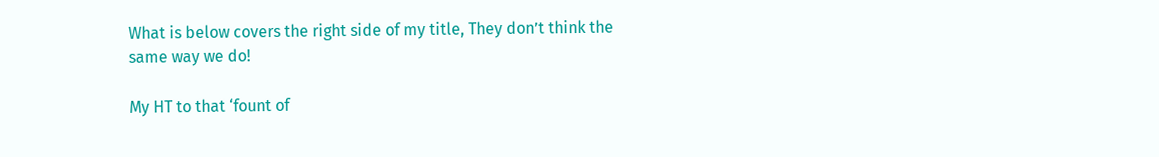What is below covers the right side of my title, They don’t think the same way we do!

My HT to that ‘fount of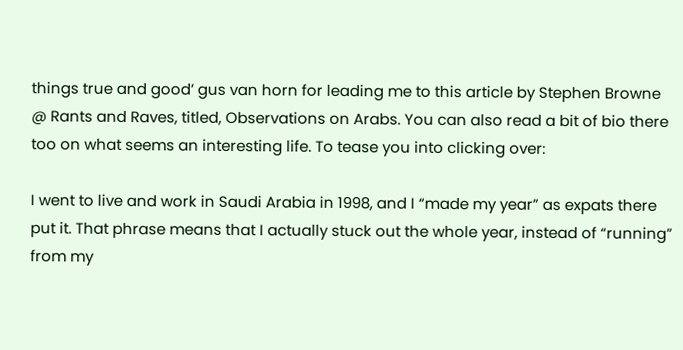things true and good’ gus van horn for leading me to this article by Stephen Browne @ Rants and Raves, titled, Observations on Arabs. You can also read a bit of bio there too on what seems an interesting life. To tease you into clicking over:

I went to live and work in Saudi Arabia in 1998, and I “made my year” as expats there put it. That phrase means that I actually stuck out the whole year, instead of “running” from my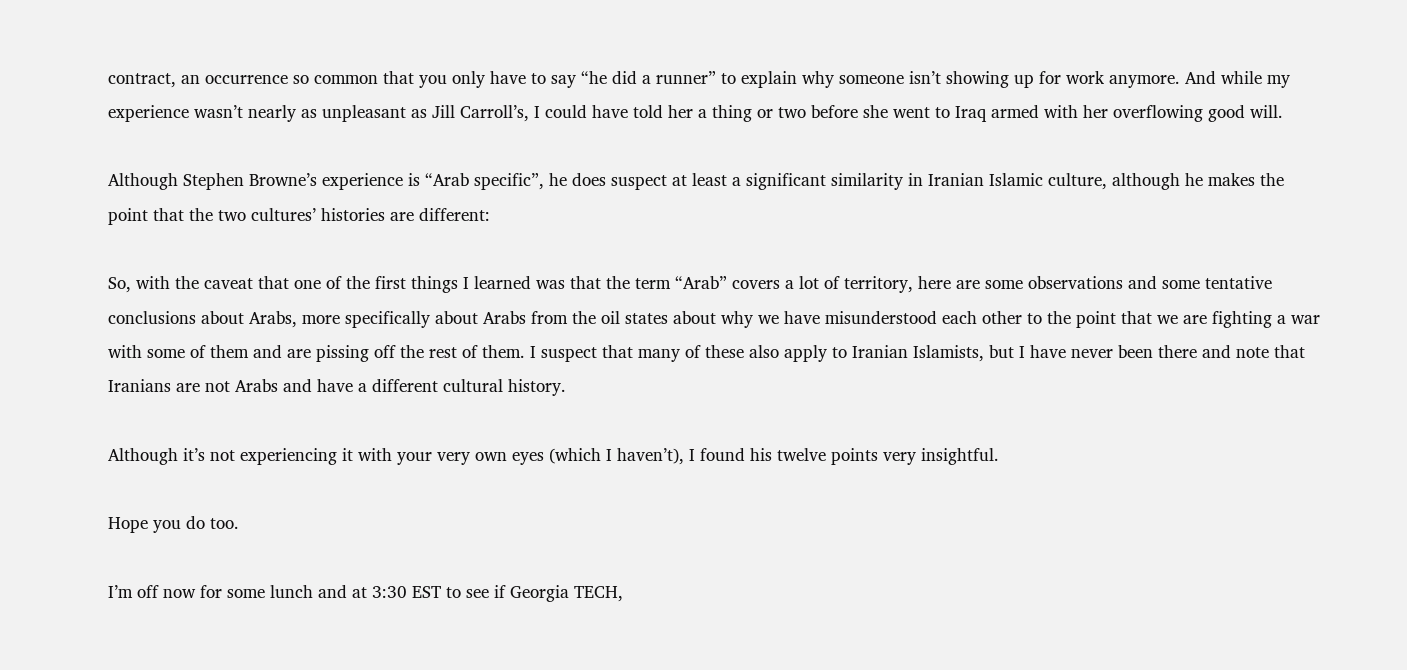contract, an occurrence so common that you only have to say “he did a runner” to explain why someone isn’t showing up for work anymore. And while my experience wasn’t nearly as unpleasant as Jill Carroll’s, I could have told her a thing or two before she went to Iraq armed with her overflowing good will.

Although Stephen Browne’s experience is “Arab specific”, he does suspect at least a significant similarity in Iranian Islamic culture, although he makes the point that the two cultures’ histories are different:

So, with the caveat that one of the first things I learned was that the term “Arab” covers a lot of territory, here are some observations and some tentative conclusions about Arabs, more specifically about Arabs from the oil states about why we have misunderstood each other to the point that we are fighting a war with some of them and are pissing off the rest of them. I suspect that many of these also apply to Iranian Islamists, but I have never been there and note that Iranians are not Arabs and have a different cultural history.

Although it’s not experiencing it with your very own eyes (which I haven’t), I found his twelve points very insightful.

Hope you do too.

I’m off now for some lunch and at 3:30 EST to see if Georgia TECH,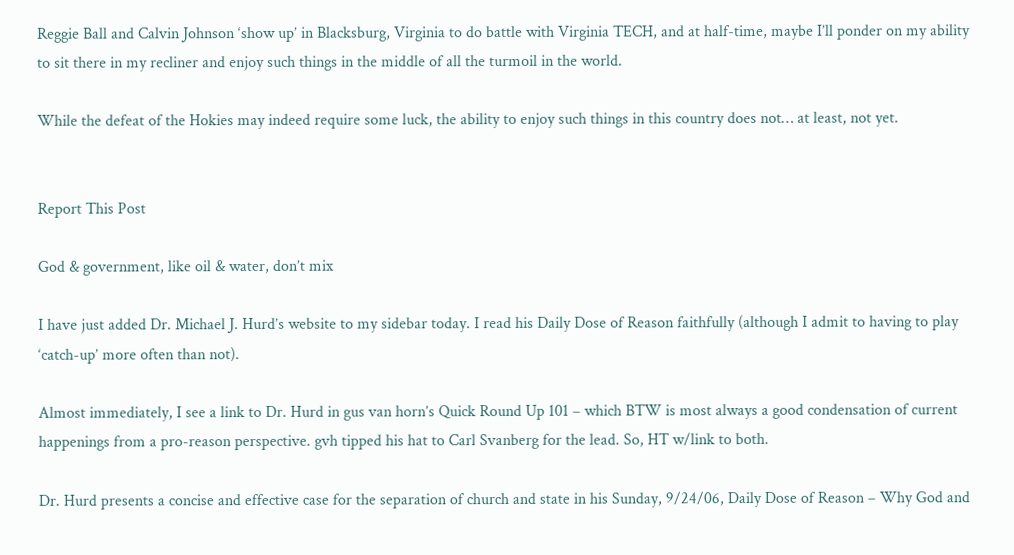Reggie Ball and Calvin Johnson ‘show up’ in Blacksburg, Virginia to do battle with Virginia TECH, and at half-time, maybe I’ll ponder on my ability to sit there in my recliner and enjoy such things in the middle of all the turmoil in the world.

While the defeat of the Hokies may indeed require some luck, the ability to enjoy such things in this country does not… at least, not yet.


Report This Post

God & government, like oil & water, don’t mix

I have just added Dr. Michael J. Hurd’s website to my sidebar today. I read his Daily Dose of Reason faithfully (although I admit to having to play ‘catch-up’ more often than not).

Almost immediately, I see a link to Dr. Hurd in gus van horn’s Quick Round Up 101 – which BTW is most always a good condensation of current happenings from a pro-reason perspective. gvh tipped his hat to Carl Svanberg for the lead. So, HT w/link to both.

Dr. Hurd presents a concise and effective case for the separation of church and state in his Sunday, 9/24/06, Daily Dose of Reason – Why God and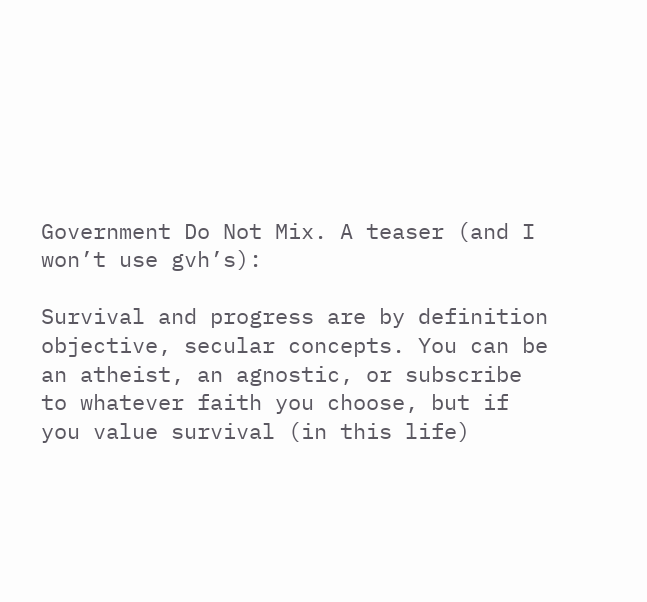Government Do Not Mix. A teaser (and I won’t use gvh’s):

Survival and progress are by definition objective, secular concepts. You can be an atheist, an agnostic, or subscribe to whatever faith you choose, but if you value survival (in this life)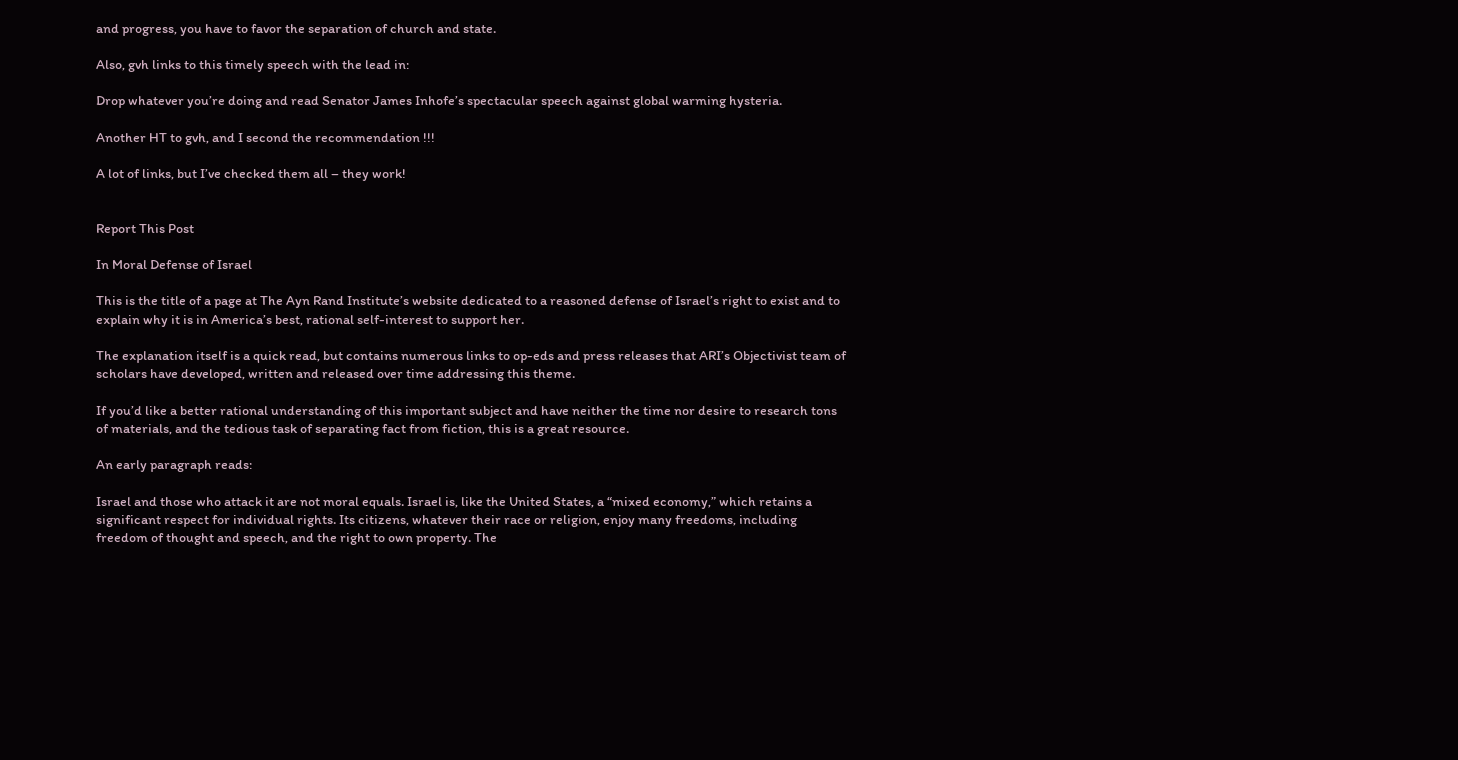and progress, you have to favor the separation of church and state.

Also, gvh links to this timely speech with the lead in:

Drop whatever you’re doing and read Senator James Inhofe’s spectacular speech against global warming hysteria.

Another HT to gvh, and I second the recommendation !!!

A lot of links, but I’ve checked them all – they work!


Report This Post

In Moral Defense of Israel

This is the title of a page at The Ayn Rand Institute’s website dedicated to a reasoned defense of Israel’s right to exist and to explain why it is in America’s best, rational self-interest to support her.

The explanation itself is a quick read, but contains numerous links to op-eds and press releases that ARI’s Objectivist team of scholars have developed, written and released over time addressing this theme.

If you’d like a better rational understanding of this important subject and have neither the time nor desire to research tons of materials, and the tedious task of separating fact from fiction, this is a great resource.

An early paragraph reads:

Israel and those who attack it are not moral equals. Israel is, like the United States, a “mixed economy,” which retains a significant respect for individual rights. Its citizens, whatever their race or religion, enjoy many freedoms, including freedom of thought and speech, and the right to own property. The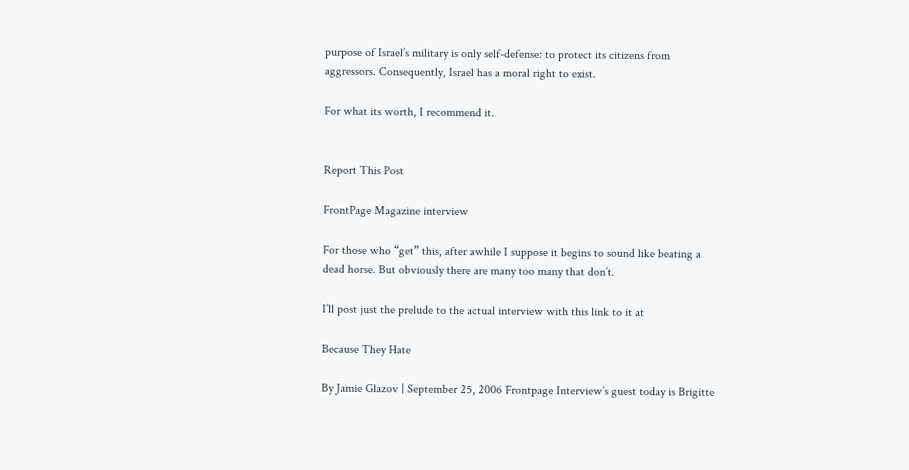purpose of Israel’s military is only self-defense: to protect its citizens from aggressors. Consequently, Israel has a moral right to exist.

For what its worth, I recommend it.


Report This Post

FrontPage Magazine interview

For those who “get” this, after awhile I suppose it begins to sound like beating a dead horse. But obviously there are many too many that don’t.

I’ll post just the prelude to the actual interview with this link to it at

Because They Hate

By Jamie Glazov | September 25, 2006 Frontpage Interview’s guest today is Brigitte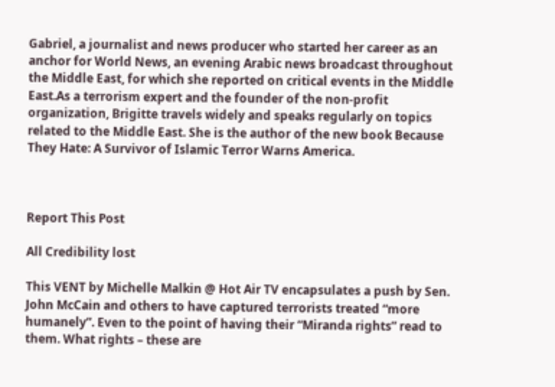Gabriel, a journalist and news producer who started her career as an anchor for World News, an evening Arabic news broadcast throughout the Middle East, for which she reported on critical events in the Middle East.As a terrorism expert and the founder of the non-profit organization, Brigitte travels widely and speaks regularly on topics related to the Middle East. She is the author of the new book Because They Hate: A Survivor of Islamic Terror Warns America.



Report This Post

All Credibility lost

This VENT by Michelle Malkin @ Hot Air TV encapsulates a push by Sen. John McCain and others to have captured terrorists treated “more humanely”. Even to the point of having their “Miranda rights” read to them. What rights – these are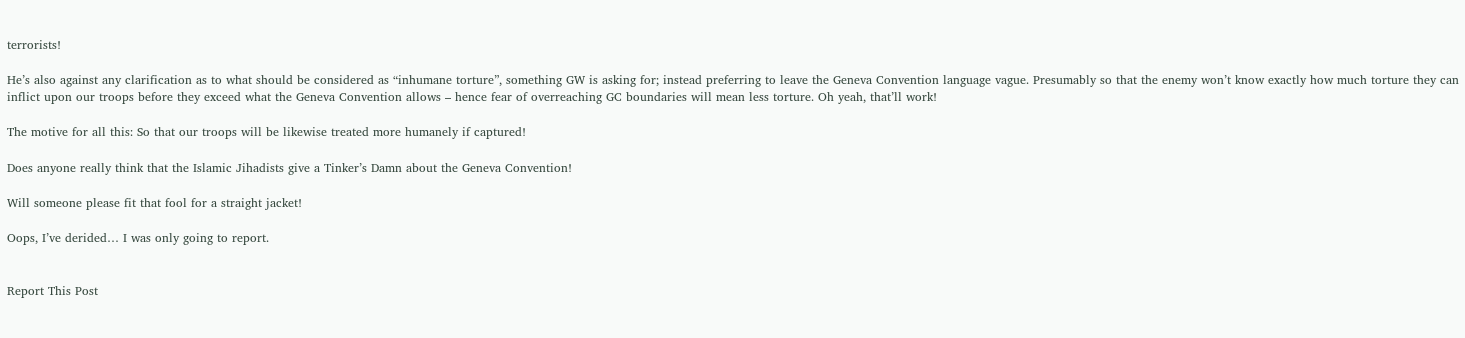terrorists!

He’s also against any clarification as to what should be considered as “inhumane torture”, something GW is asking for; instead preferring to leave the Geneva Convention language vague. Presumably so that the enemy won’t know exactly how much torture they can inflict upon our troops before they exceed what the Geneva Convention allows – hence fear of overreaching GC boundaries will mean less torture. Oh yeah, that’ll work!

The motive for all this: So that our troops will be likewise treated more humanely if captured!

Does anyone really think that the Islamic Jihadists give a Tinker’s Damn about the Geneva Convention!

Will someone please fit that fool for a straight jacket!

Oops, I’ve derided… I was only going to report.


Report This Post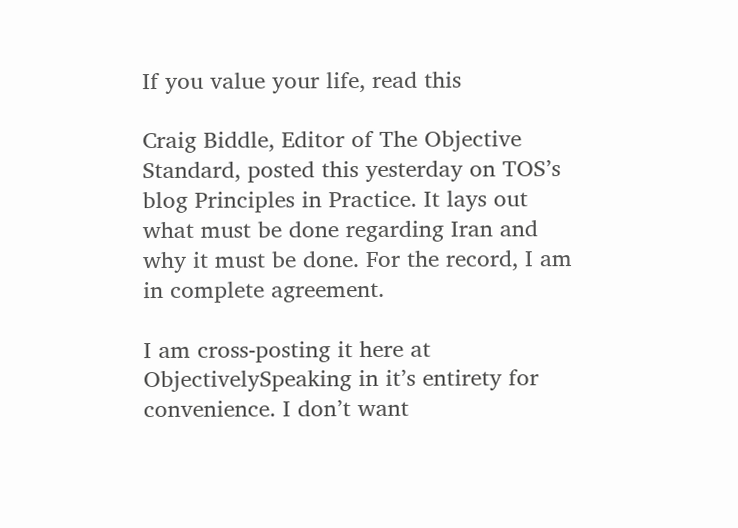If you value your life, read this

Craig Biddle, Editor of The Objective Standard, posted this yesterday on TOS’s blog Principles in Practice. It lays out what must be done regarding Iran and why it must be done. For the record, I am in complete agreement.

I am cross-posting it here at ObjectivelySpeaking in it’s entirety for convenience. I don’t want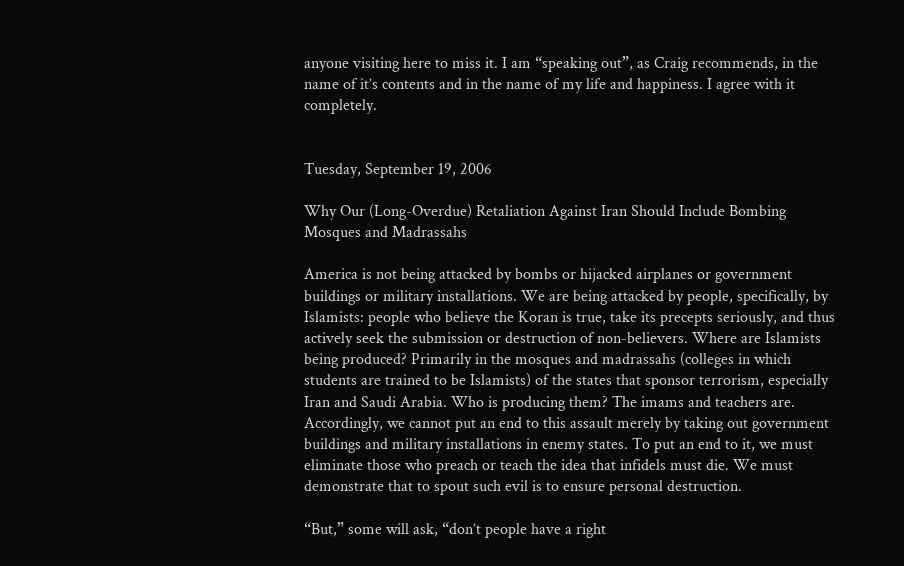anyone visiting here to miss it. I am “speaking out”, as Craig recommends, in the name of it’s contents and in the name of my life and happiness. I agree with it completely.


Tuesday, September 19, 2006

Why Our (Long-Overdue) Retaliation Against Iran Should Include Bombing Mosques and Madrassahs

America is not being attacked by bombs or hijacked airplanes or government buildings or military installations. We are being attacked by people, specifically, by Islamists: people who believe the Koran is true, take its precepts seriously, and thus actively seek the submission or destruction of non-believers. Where are Islamists being produced? Primarily in the mosques and madrassahs (colleges in which students are trained to be Islamists) of the states that sponsor terrorism, especially Iran and Saudi Arabia. Who is producing them? The imams and teachers are. Accordingly, we cannot put an end to this assault merely by taking out government buildings and military installations in enemy states. To put an end to it, we must eliminate those who preach or teach the idea that infidels must die. We must demonstrate that to spout such evil is to ensure personal destruction.

“But,” some will ask, “don’t people have a right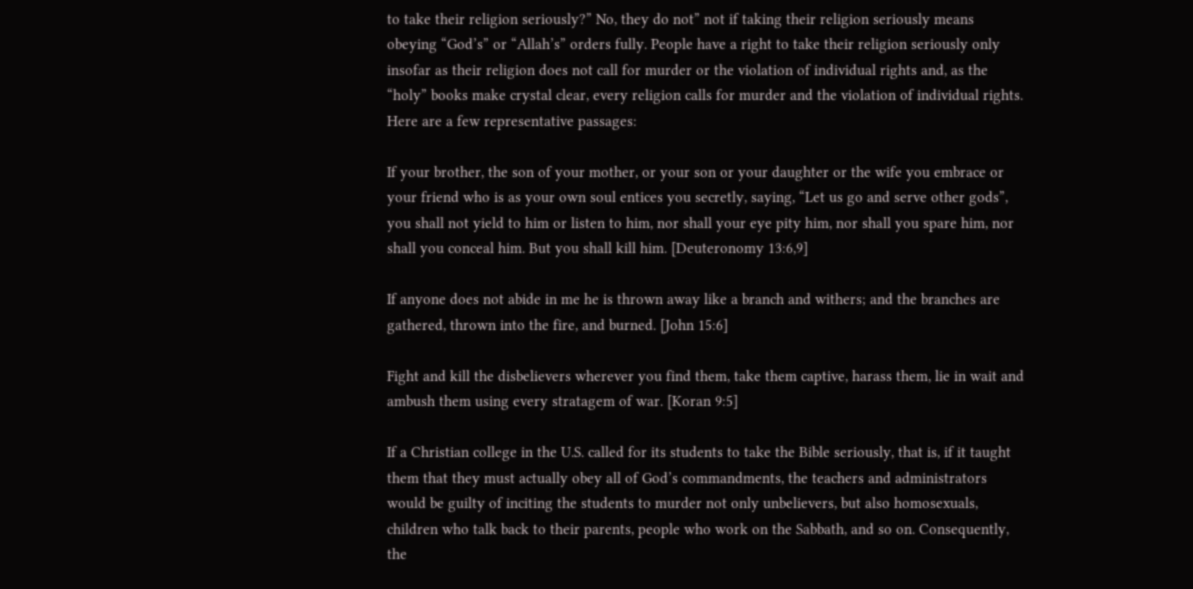to take their religion seriously?” No, they do not” not if taking their religion seriously means obeying “God’s” or “Allah’s” orders fully. People have a right to take their religion seriously only insofar as their religion does not call for murder or the violation of individual rights and, as the “holy” books make crystal clear, every religion calls for murder and the violation of individual rights. Here are a few representative passages:

If your brother, the son of your mother, or your son or your daughter or the wife you embrace or your friend who is as your own soul entices you secretly, saying, “Let us go and serve other gods”, you shall not yield to him or listen to him, nor shall your eye pity him, nor shall you spare him, nor shall you conceal him. But you shall kill him. [Deuteronomy 13:6,9]

If anyone does not abide in me he is thrown away like a branch and withers; and the branches are gathered, thrown into the fire, and burned. [John 15:6]

Fight and kill the disbelievers wherever you find them, take them captive, harass them, lie in wait and ambush them using every stratagem of war. [Koran 9:5]

If a Christian college in the U.S. called for its students to take the Bible seriously, that is, if it taught them that they must actually obey all of God’s commandments, the teachers and administrators would be guilty of inciting the students to murder not only unbelievers, but also homosexuals, children who talk back to their parents, people who work on the Sabbath, and so on. Consequently, the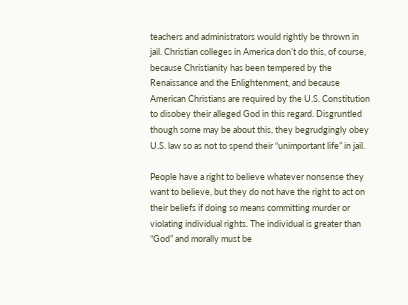teachers and administrators would rightly be thrown in jail. Christian colleges in America don’t do this, of course, because Christianity has been tempered by the Renaissance and the Enlightenment, and because American Christians are required by the U.S. Constitution to disobey their alleged God in this regard. Disgruntled though some may be about this, they begrudgingly obey U.S. law so as not to spend their “unimportant life” in jail.

People have a right to believe whatever nonsense they want to believe, but they do not have the right to act on their beliefs if doing so means committing murder or violating individual rights. The individual is greater than “God” and morally must be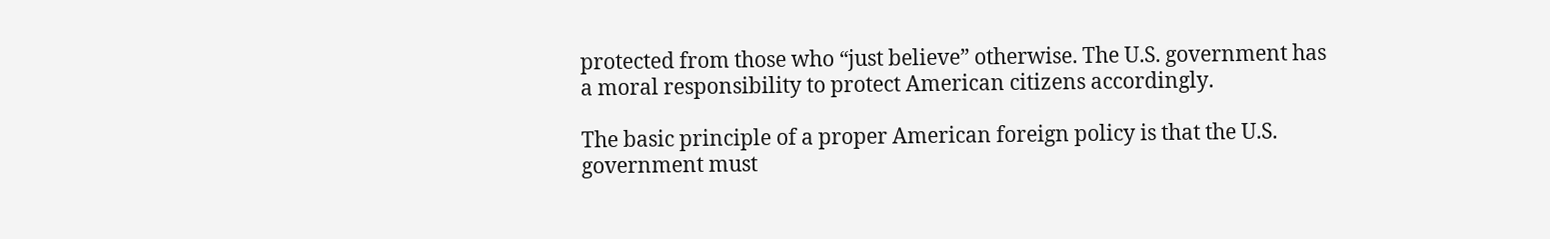protected from those who “just believe” otherwise. The U.S. government has a moral responsibility to protect American citizens accordingly.

The basic principle of a proper American foreign policy is that the U.S. government must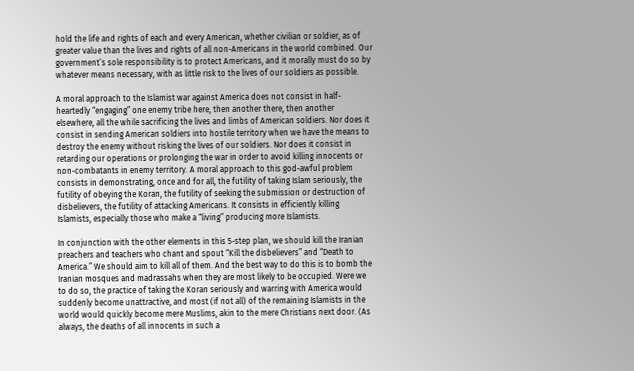hold the life and rights of each and every American, whether civilian or soldier, as of greater value than the lives and rights of all non-Americans in the world combined. Our government’s sole responsibility is to protect Americans, and it morally must do so by whatever means necessary, with as little risk to the lives of our soldiers as possible.

A moral approach to the Islamist war against America does not consist in half-heartedly “engaging” one enemy tribe here, then another there, then another elsewhere, all the while sacrificing the lives and limbs of American soldiers. Nor does it consist in sending American soldiers into hostile territory when we have the means to destroy the enemy without risking the lives of our soldiers. Nor does it consist in retarding our operations or prolonging the war in order to avoid killing innocents or non-combatants in enemy territory. A moral approach to this god-awful problem consists in demonstrating, once and for all, the futility of taking Islam seriously, the futility of obeying the Koran, the futility of seeking the submission or destruction of disbelievers, the futility of attacking Americans. It consists in efficiently killing Islamists, especially those who make a “living” producing more Islamists.

In conjunction with the other elements in this 5-step plan, we should kill the Iranian preachers and teachers who chant and spout “Kill the disbelievers” and “Death to America.” We should aim to kill all of them. And the best way to do this is to bomb the Iranian mosques and madrassahs when they are most likely to be occupied. Were we to do so, the practice of taking the Koran seriously and warring with America would suddenly become unattractive, and most (if not all) of the remaining Islamists in the world would quickly become mere Muslims, akin to the mere Christians next door. (As always, the deaths of all innocents in such a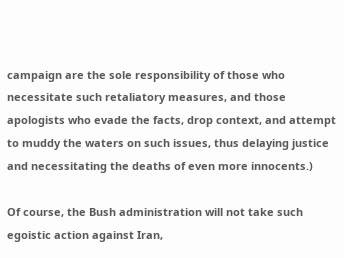campaign are the sole responsibility of those who necessitate such retaliatory measures, and those apologists who evade the facts, drop context, and attempt to muddy the waters on such issues, thus delaying justice and necessitating the deaths of even more innocents.)

Of course, the Bush administration will not take such egoistic action against Iran,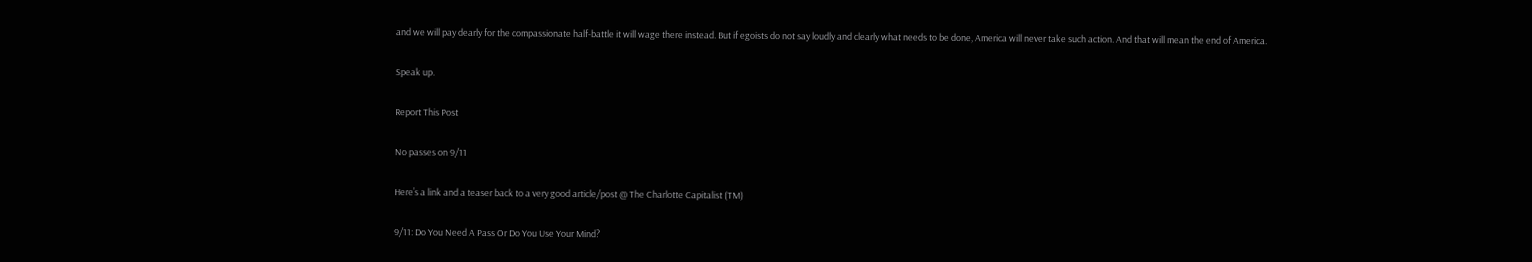and we will pay dearly for the compassionate half-battle it will wage there instead. But if egoists do not say loudly and clearly what needs to be done, America will never take such action. And that will mean the end of America.

Speak up.

Report This Post

No passes on 9/11

Here’s a link and a teaser back to a very good article/post @ The Charlotte Capitalist (TM)

9/11: Do You Need A Pass Or Do You Use Your Mind?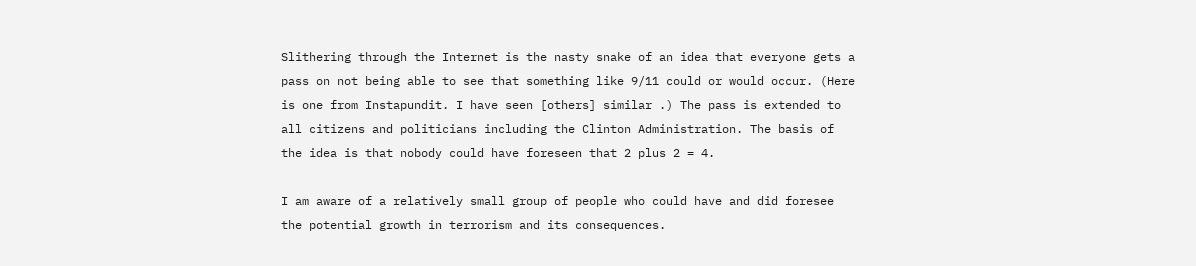Slithering through the Internet is the nasty snake of an idea that everyone gets a pass on not being able to see that something like 9/11 could or would occur. (Here is one from Instapundit. I have seen [others] similar .) The pass is extended to all citizens and politicians including the Clinton Administration. The basis of the idea is that nobody could have foreseen that 2 plus 2 = 4.

I am aware of a relatively small group of people who could have and did foresee the potential growth in terrorism and its consequences.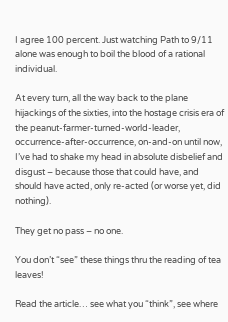I agree 100 percent. Just watching Path to 9/11 alone was enough to boil the blood of a rational individual.

At every turn, all the way back to the plane hijackings of the sixties, into the hostage crisis era of the peanut-farmer-turned-world-leader, occurrence-after-occurrence, on-and-on until now, I’ve had to shake my head in absolute disbelief and disgust – because those that could have, and should have acted, only re-acted (or worse yet, did nothing).

They get no pass – no one.

You don’t “see” these things thru the reading of tea leaves!

Read the article… see what you “think”, see where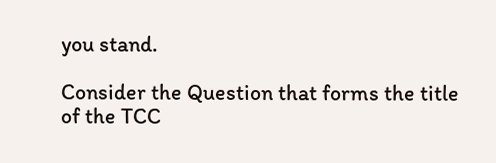you stand.

Consider the Question that forms the title of the TCC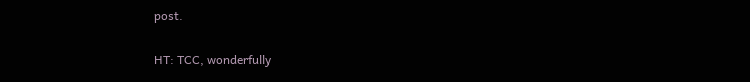post.

HT: TCC, wonderfully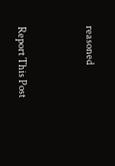reasoned


Report This Post